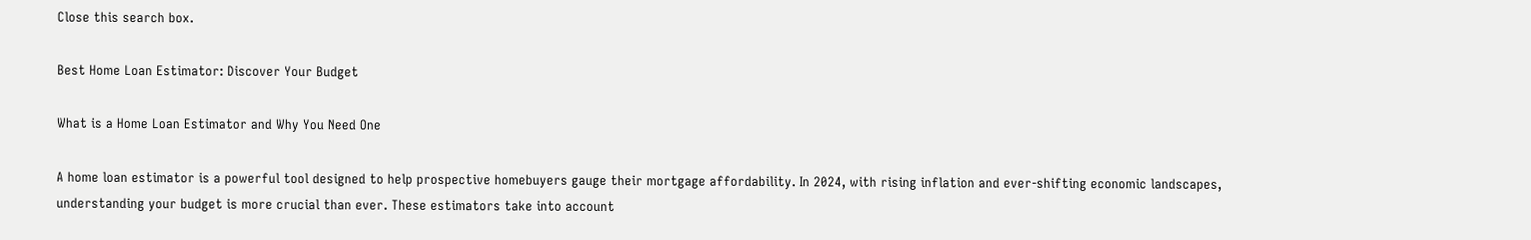Close this search box.

Best Home Loan Estimator: Discover Your Budget

What is a Home Loan Estimator and Why You Need One

A home loan estimator is a powerful tool designed to help prospective homebuyers gauge their mortgage affordability. In 2024, with rising inflation and ever-shifting economic landscapes, understanding your budget is more crucial than ever. These estimators take into account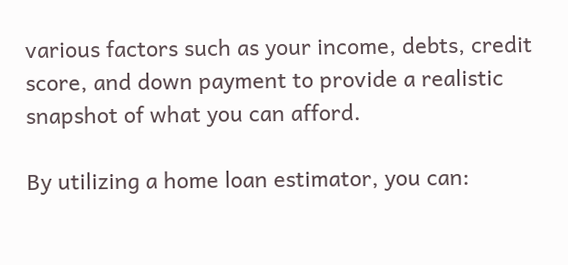various factors such as your income, debts, credit score, and down payment to provide a realistic snapshot of what you can afford.

By utilizing a home loan estimator, you can: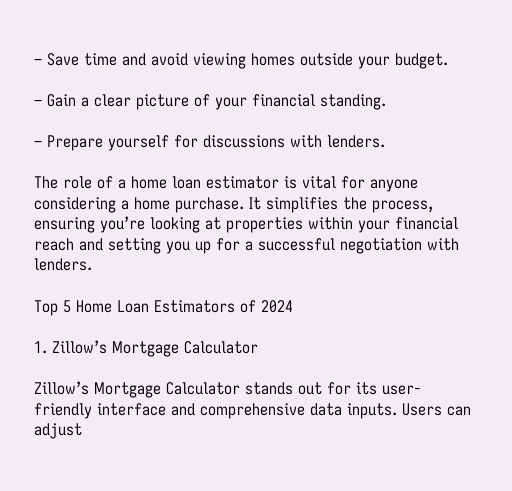– Save time and avoid viewing homes outside your budget.

– Gain a clear picture of your financial standing.

– Prepare yourself for discussions with lenders.

The role of a home loan estimator is vital for anyone considering a home purchase. It simplifies the process, ensuring you’re looking at properties within your financial reach and setting you up for a successful negotiation with lenders.

Top 5 Home Loan Estimators of 2024

1. Zillow’s Mortgage Calculator

Zillow’s Mortgage Calculator stands out for its user-friendly interface and comprehensive data inputs. Users can adjust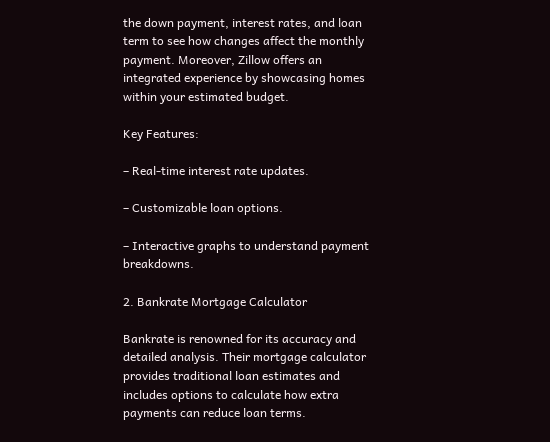the down payment, interest rates, and loan term to see how changes affect the monthly payment. Moreover, Zillow offers an integrated experience by showcasing homes within your estimated budget.

Key Features:

– Real-time interest rate updates.

– Customizable loan options.

– Interactive graphs to understand payment breakdowns.

2. Bankrate Mortgage Calculator

Bankrate is renowned for its accuracy and detailed analysis. Their mortgage calculator provides traditional loan estimates and includes options to calculate how extra payments can reduce loan terms.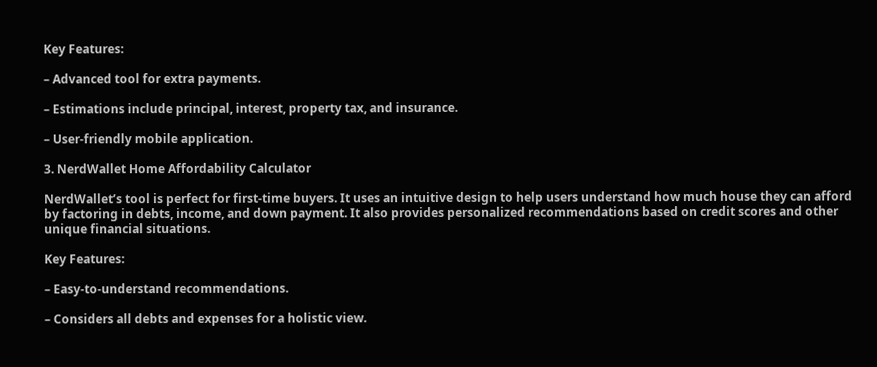Key Features:

– Advanced tool for extra payments.

– Estimations include principal, interest, property tax, and insurance.

– User-friendly mobile application.

3. NerdWallet Home Affordability Calculator

NerdWallet’s tool is perfect for first-time buyers. It uses an intuitive design to help users understand how much house they can afford by factoring in debts, income, and down payment. It also provides personalized recommendations based on credit scores and other unique financial situations.

Key Features:

– Easy-to-understand recommendations.

– Considers all debts and expenses for a holistic view.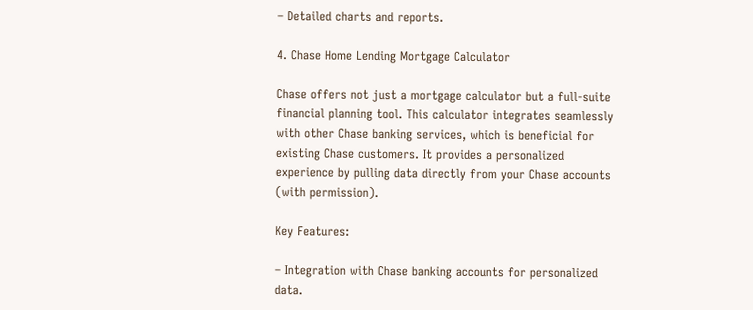– Detailed charts and reports.

4. Chase Home Lending Mortgage Calculator

Chase offers not just a mortgage calculator but a full-suite financial planning tool. This calculator integrates seamlessly with other Chase banking services, which is beneficial for existing Chase customers. It provides a personalized experience by pulling data directly from your Chase accounts (with permission).

Key Features:

– Integration with Chase banking accounts for personalized data.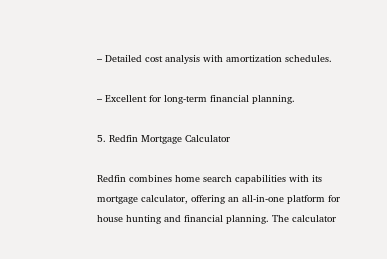– Detailed cost analysis with amortization schedules.

– Excellent for long-term financial planning.

5. Redfin Mortgage Calculator

Redfin combines home search capabilities with its mortgage calculator, offering an all-in-one platform for house hunting and financial planning. The calculator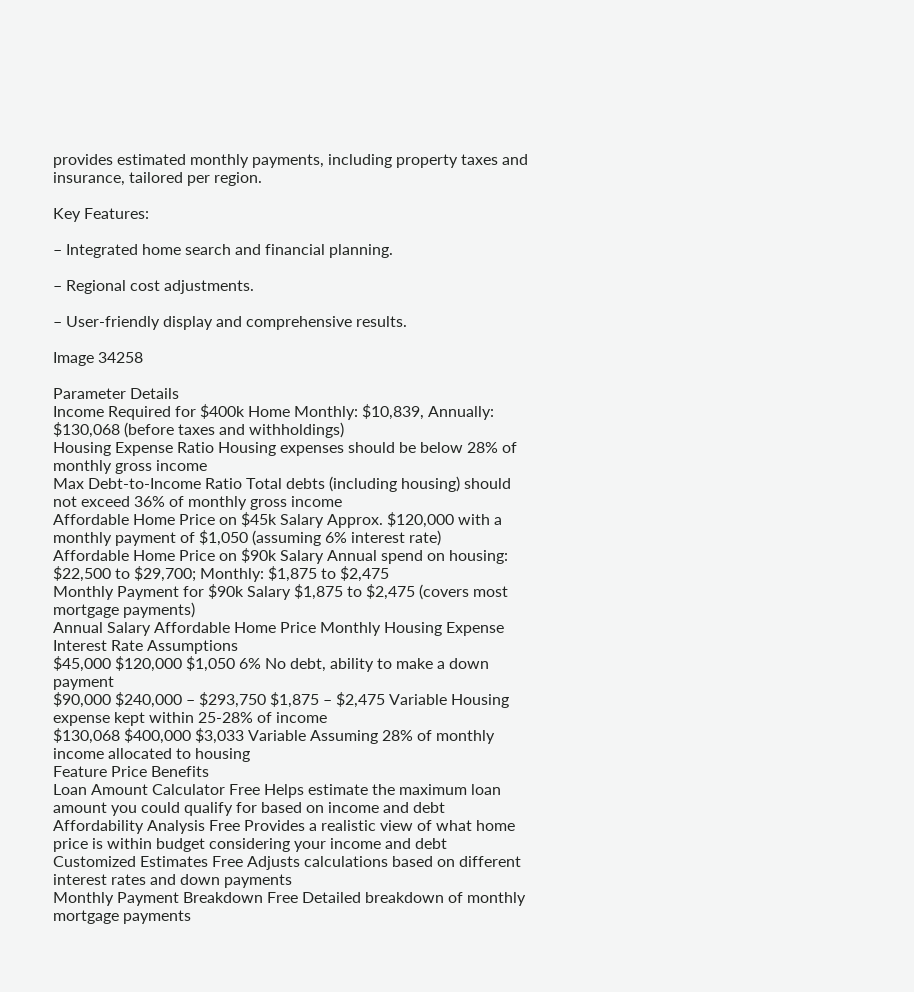provides estimated monthly payments, including property taxes and insurance, tailored per region.

Key Features:

– Integrated home search and financial planning.

– Regional cost adjustments.

– User-friendly display and comprehensive results.

Image 34258

Parameter Details
Income Required for $400k Home Monthly: $10,839, Annually: $130,068 (before taxes and withholdings)
Housing Expense Ratio Housing expenses should be below 28% of monthly gross income
Max Debt-to-Income Ratio Total debts (including housing) should not exceed 36% of monthly gross income
Affordable Home Price on $45k Salary Approx. $120,000 with a monthly payment of $1,050 (assuming 6% interest rate)
Affordable Home Price on $90k Salary Annual spend on housing: $22,500 to $29,700; Monthly: $1,875 to $2,475
Monthly Payment for $90k Salary $1,875 to $2,475 (covers most mortgage payments)
Annual Salary Affordable Home Price Monthly Housing Expense Interest Rate Assumptions
$45,000 $120,000 $1,050 6% No debt, ability to make a down payment
$90,000 $240,000 – $293,750 $1,875 – $2,475 Variable Housing expense kept within 25-28% of income
$130,068 $400,000 $3,033 Variable Assuming 28% of monthly income allocated to housing
Feature Price Benefits
Loan Amount Calculator Free Helps estimate the maximum loan amount you could qualify for based on income and debt
Affordability Analysis Free Provides a realistic view of what home price is within budget considering your income and debt
Customized Estimates Free Adjusts calculations based on different interest rates and down payments
Monthly Payment Breakdown Free Detailed breakdown of monthly mortgage payments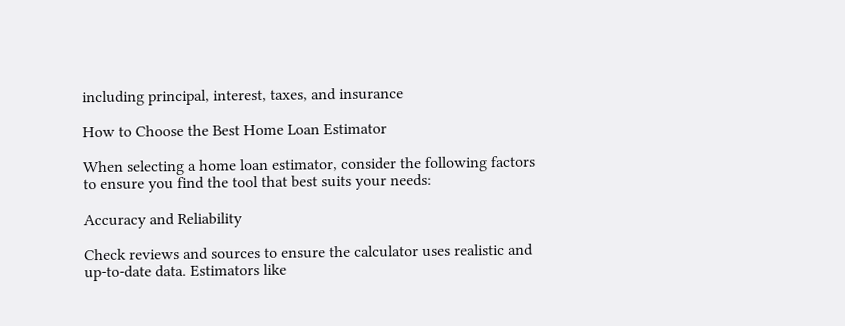including principal, interest, taxes, and insurance

How to Choose the Best Home Loan Estimator

When selecting a home loan estimator, consider the following factors to ensure you find the tool that best suits your needs:

Accuracy and Reliability

Check reviews and sources to ensure the calculator uses realistic and up-to-date data. Estimators like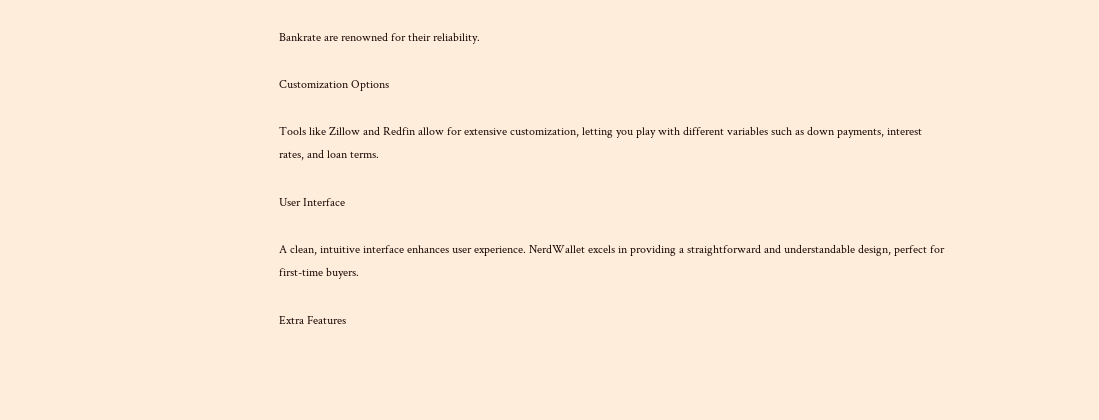Bankrate are renowned for their reliability.

Customization Options

Tools like Zillow and Redfin allow for extensive customization, letting you play with different variables such as down payments, interest rates, and loan terms.

User Interface

A clean, intuitive interface enhances user experience. NerdWallet excels in providing a straightforward and understandable design, perfect for first-time buyers.

Extra Features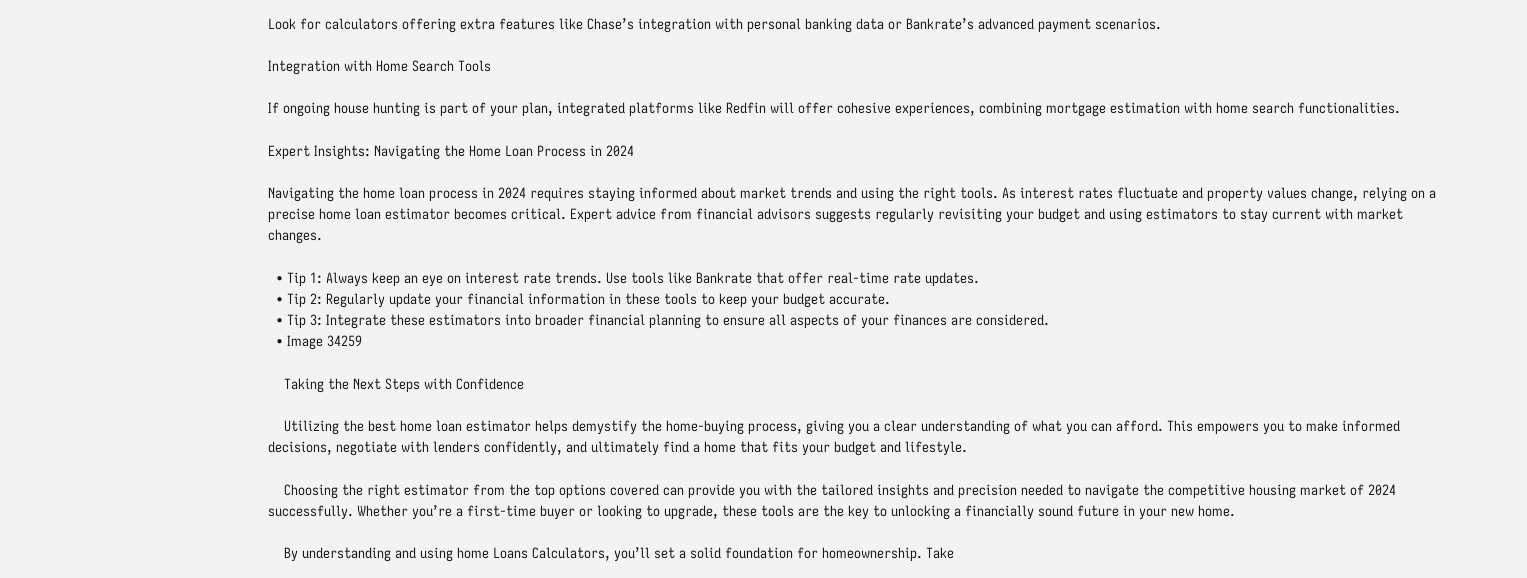Look for calculators offering extra features like Chase’s integration with personal banking data or Bankrate’s advanced payment scenarios.

Integration with Home Search Tools

If ongoing house hunting is part of your plan, integrated platforms like Redfin will offer cohesive experiences, combining mortgage estimation with home search functionalities.

Expert Insights: Navigating the Home Loan Process in 2024

Navigating the home loan process in 2024 requires staying informed about market trends and using the right tools. As interest rates fluctuate and property values change, relying on a precise home loan estimator becomes critical. Expert advice from financial advisors suggests regularly revisiting your budget and using estimators to stay current with market changes.

  • Tip 1: Always keep an eye on interest rate trends. Use tools like Bankrate that offer real-time rate updates.
  • Tip 2: Regularly update your financial information in these tools to keep your budget accurate.
  • Tip 3: Integrate these estimators into broader financial planning to ensure all aspects of your finances are considered.
  • Image 34259

    Taking the Next Steps with Confidence

    Utilizing the best home loan estimator helps demystify the home-buying process, giving you a clear understanding of what you can afford. This empowers you to make informed decisions, negotiate with lenders confidently, and ultimately find a home that fits your budget and lifestyle.

    Choosing the right estimator from the top options covered can provide you with the tailored insights and precision needed to navigate the competitive housing market of 2024 successfully. Whether you’re a first-time buyer or looking to upgrade, these tools are the key to unlocking a financially sound future in your new home.

    By understanding and using home Loans Calculators, you’ll set a solid foundation for homeownership. Take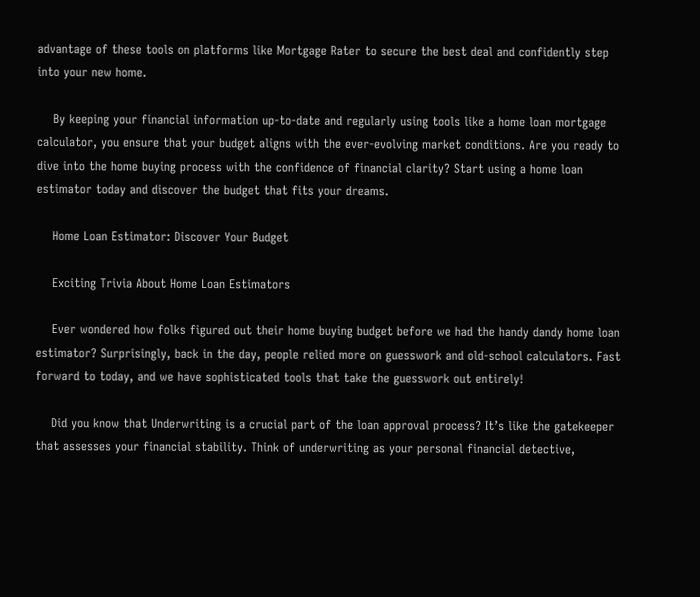advantage of these tools on platforms like Mortgage Rater to secure the best deal and confidently step into your new home.

    By keeping your financial information up-to-date and regularly using tools like a home loan mortgage calculator, you ensure that your budget aligns with the ever-evolving market conditions. Are you ready to dive into the home buying process with the confidence of financial clarity? Start using a home loan estimator today and discover the budget that fits your dreams.

    Home Loan Estimator: Discover Your Budget

    Exciting Trivia About Home Loan Estimators

    Ever wondered how folks figured out their home buying budget before we had the handy dandy home loan estimator? Surprisingly, back in the day, people relied more on guesswork and old-school calculators. Fast forward to today, and we have sophisticated tools that take the guesswork out entirely!

    Did you know that Underwriting is a crucial part of the loan approval process? It’s like the gatekeeper that assesses your financial stability. Think of underwriting as your personal financial detective,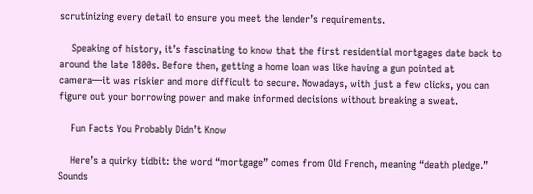scrutinizing every detail to ensure you meet the lender’s requirements.

    Speaking of history, it’s fascinating to know that the first residential mortgages date back to around the late 1800s. Before then, getting a home loan was like having a gun pointed at camera—it was riskier and more difficult to secure. Nowadays, with just a few clicks, you can figure out your borrowing power and make informed decisions without breaking a sweat.

    Fun Facts You Probably Didn’t Know

    Here’s a quirky tidbit: the word “mortgage” comes from Old French, meaning “death pledge.” Sounds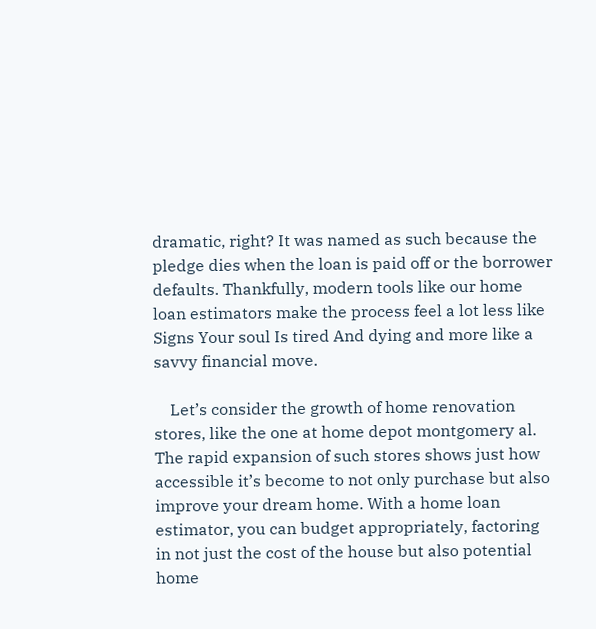dramatic, right? It was named as such because the pledge dies when the loan is paid off or the borrower defaults. Thankfully, modern tools like our home loan estimators make the process feel a lot less like Signs Your soul Is tired And dying and more like a savvy financial move.

    Let’s consider the growth of home renovation stores, like the one at home depot montgomery al. The rapid expansion of such stores shows just how accessible it’s become to not only purchase but also improve your dream home. With a home loan estimator, you can budget appropriately, factoring in not just the cost of the house but also potential home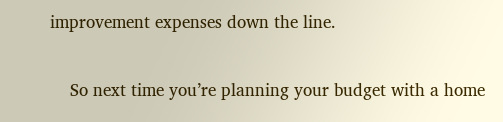improvement expenses down the line.

    So next time you’re planning your budget with a home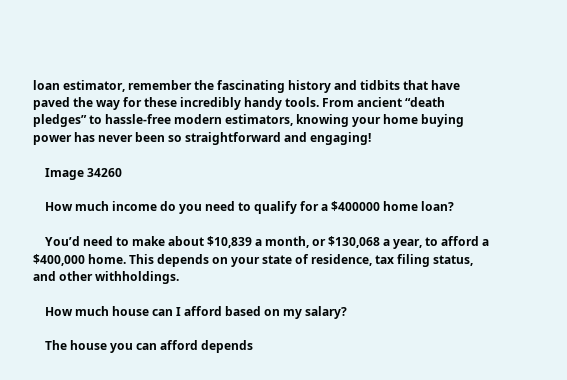loan estimator, remember the fascinating history and tidbits that have paved the way for these incredibly handy tools. From ancient “death pledges” to hassle-free modern estimators, knowing your home buying power has never been so straightforward and engaging!

    Image 34260

    How much income do you need to qualify for a $400000 home loan?

    You’d need to make about $10,839 a month, or $130,068 a year, to afford a $400,000 home. This depends on your state of residence, tax filing status, and other withholdings.

    How much house can I afford based on my salary?

    The house you can afford depends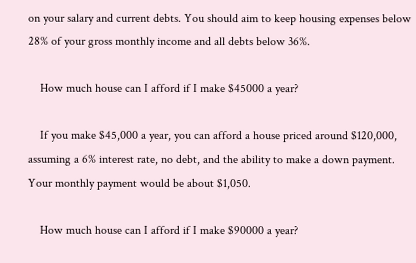on your salary and current debts. You should aim to keep housing expenses below 28% of your gross monthly income and all debts below 36%.

    How much house can I afford if I make $45000 a year?

    If you make $45,000 a year, you can afford a house priced around $120,000, assuming a 6% interest rate, no debt, and the ability to make a down payment. Your monthly payment would be about $1,050.

    How much house can I afford if I make $90000 a year?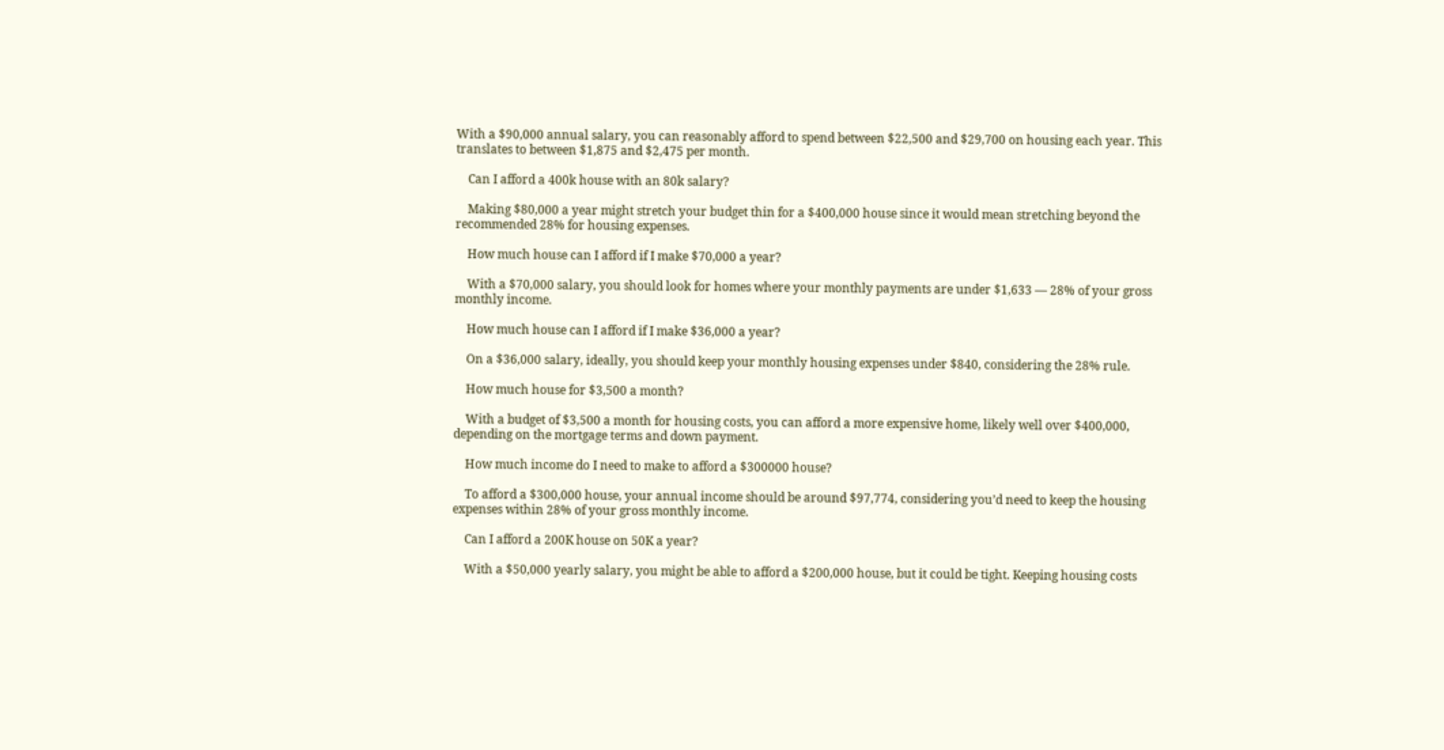With a $90,000 annual salary, you can reasonably afford to spend between $22,500 and $29,700 on housing each year. This translates to between $1,875 and $2,475 per month.

    Can I afford a 400k house with an 80k salary?

    Making $80,000 a year might stretch your budget thin for a $400,000 house since it would mean stretching beyond the recommended 28% for housing expenses.

    How much house can I afford if I make $70,000 a year?

    With a $70,000 salary, you should look for homes where your monthly payments are under $1,633 — 28% of your gross monthly income.

    How much house can I afford if I make $36,000 a year?

    On a $36,000 salary, ideally, you should keep your monthly housing expenses under $840, considering the 28% rule.

    How much house for $3,500 a month?

    With a budget of $3,500 a month for housing costs, you can afford a more expensive home, likely well over $400,000, depending on the mortgage terms and down payment.

    How much income do I need to make to afford a $300000 house?

    To afford a $300,000 house, your annual income should be around $97,774, considering you’d need to keep the housing expenses within 28% of your gross monthly income.

    Can I afford a 200K house on 50K a year?

    With a $50,000 yearly salary, you might be able to afford a $200,000 house, but it could be tight. Keeping housing costs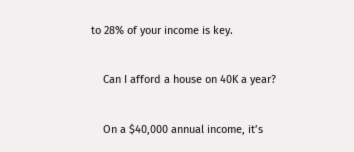to 28% of your income is key.

    Can I afford a house on 40K a year?

    On a $40,000 annual income, it’s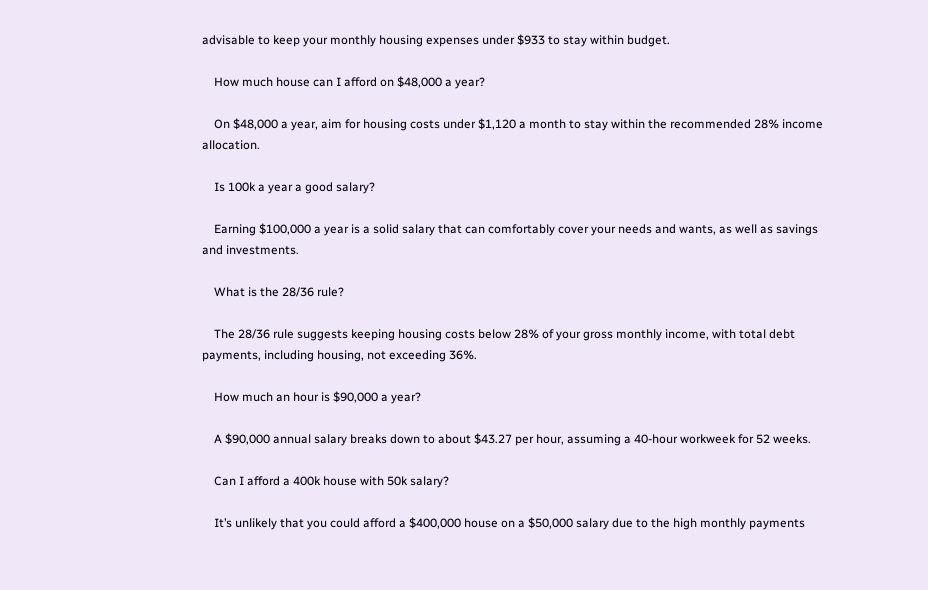advisable to keep your monthly housing expenses under $933 to stay within budget.

    How much house can I afford on $48,000 a year?

    On $48,000 a year, aim for housing costs under $1,120 a month to stay within the recommended 28% income allocation.

    Is 100k a year a good salary?

    Earning $100,000 a year is a solid salary that can comfortably cover your needs and wants, as well as savings and investments.

    What is the 28/36 rule?

    The 28/36 rule suggests keeping housing costs below 28% of your gross monthly income, with total debt payments, including housing, not exceeding 36%.

    How much an hour is $90,000 a year?

    A $90,000 annual salary breaks down to about $43.27 per hour, assuming a 40-hour workweek for 52 weeks.

    Can I afford a 400k house with 50k salary?

    It’s unlikely that you could afford a $400,000 house on a $50,000 salary due to the high monthly payments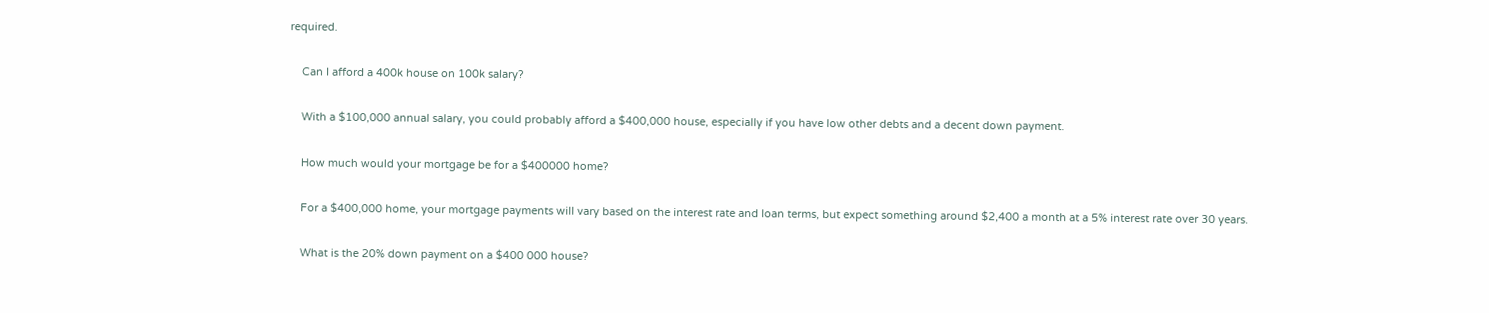required.

    Can I afford a 400k house on 100k salary?

    With a $100,000 annual salary, you could probably afford a $400,000 house, especially if you have low other debts and a decent down payment.

    How much would your mortgage be for a $400000 home?

    For a $400,000 home, your mortgage payments will vary based on the interest rate and loan terms, but expect something around $2,400 a month at a 5% interest rate over 30 years.

    What is the 20% down payment on a $400 000 house?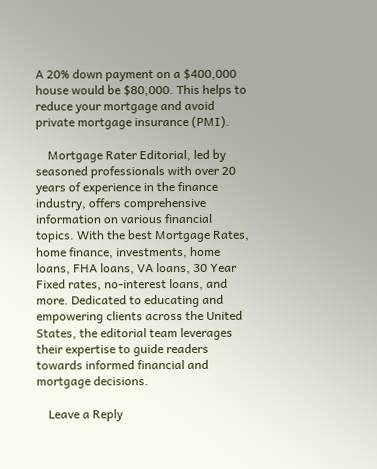A 20% down payment on a $400,000 house would be $80,000. This helps to reduce your mortgage and avoid private mortgage insurance (PMI).

    Mortgage Rater Editorial, led by seasoned professionals with over 20 years of experience in the finance industry, offers comprehensive information on various financial topics. With the best Mortgage Rates, home finance, investments, home loans, FHA loans, VA loans, 30 Year Fixed rates, no-interest loans, and more. Dedicated to educating and empowering clients across the United States, the editorial team leverages their expertise to guide readers towards informed financial and mortgage decisions.

    Leave a Reply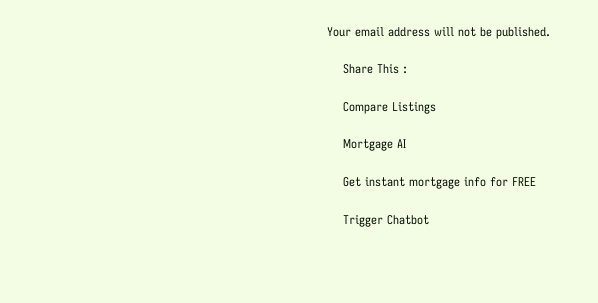Your email address will not be published.

    Share This :

    Compare Listings

    Mortgage AI

    Get instant mortgage info for FREE

    Trigger Chatbot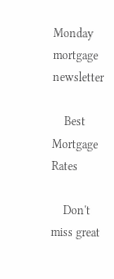Monday mortgage newsletter

    Best Mortgage Rates

    Don't miss great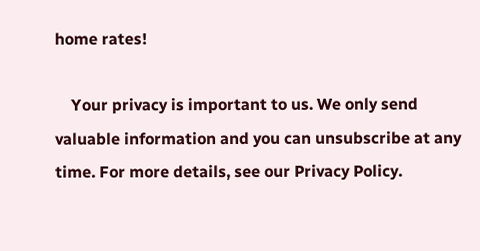home rates!

    Your privacy is important to us. We only send valuable information and you can unsubscribe at any time. For more details, see our Privacy Policy.